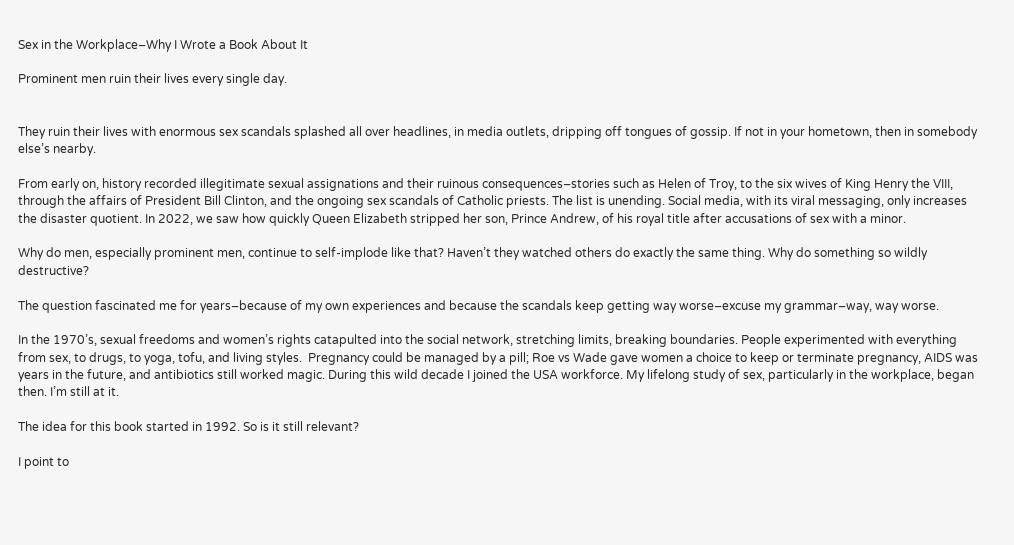Sex in the Workplace–Why I Wrote a Book About It

Prominent men ruin their lives every single day.


They ruin their lives with enormous sex scandals splashed all over headlines, in media outlets, dripping off tongues of gossip. If not in your hometown, then in somebody else’s nearby.

From early on, history recorded illegitimate sexual assignations and their ruinous consequences–stories such as Helen of Troy, to the six wives of King Henry the VIII, through the affairs of President Bill Clinton, and the ongoing sex scandals of Catholic priests. The list is unending. Social media, with its viral messaging, only increases the disaster quotient. In 2022, we saw how quickly Queen Elizabeth stripped her son, Prince Andrew, of his royal title after accusations of sex with a minor.

Why do men, especially prominent men, continue to self-implode like that? Haven’t they watched others do exactly the same thing. Why do something so wildly destructive?

The question fascinated me for years–because of my own experiences and because the scandals keep getting way worse–excuse my grammar–way, way worse.

In the 1970’s, sexual freedoms and women’s rights catapulted into the social network, stretching limits, breaking boundaries. People experimented with everything from sex, to drugs, to yoga, tofu, and living styles.  Pregnancy could be managed by a pill; Roe vs Wade gave women a choice to keep or terminate pregnancy, AIDS was years in the future, and antibiotics still worked magic. During this wild decade I joined the USA workforce. My lifelong study of sex, particularly in the workplace, began then. I’m still at it.

The idea for this book started in 1992. So is it still relevant?

I point to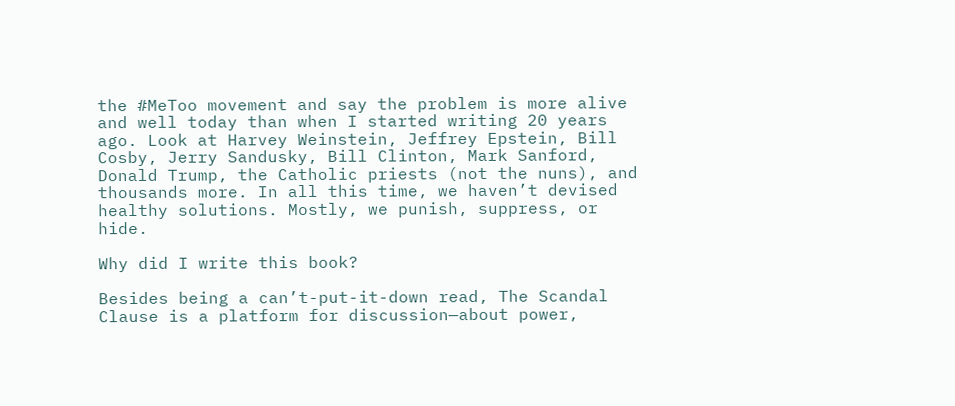the #MeToo movement and say the problem is more alive and well today than when I started writing 20 years ago. Look at Harvey Weinstein, Jeffrey Epstein, Bill Cosby, Jerry Sandusky, Bill Clinton, Mark Sanford, Donald Trump, the Catholic priests (not the nuns), and thousands more. In all this time, we haven’t devised healthy solutions. Mostly, we punish, suppress, or hide.

Why did I write this book?

Besides being a can’t-put-it-down read, The Scandal Clause is a platform for discussion—about power,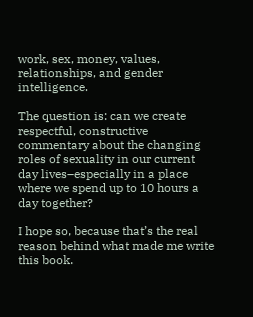work, sex, money, values, relationships, and gender intelligence.

The question is: can we create respectful, constructive commentary about the changing roles of sexuality in our current day lives–especially in a place where we spend up to 10 hours a day together?

I hope so, because that’s the real reason behind what made me write this book.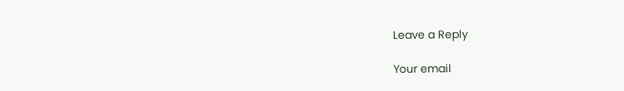Leave a Reply

Your email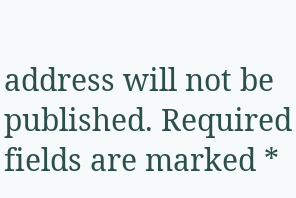address will not be published. Required fields are marked *